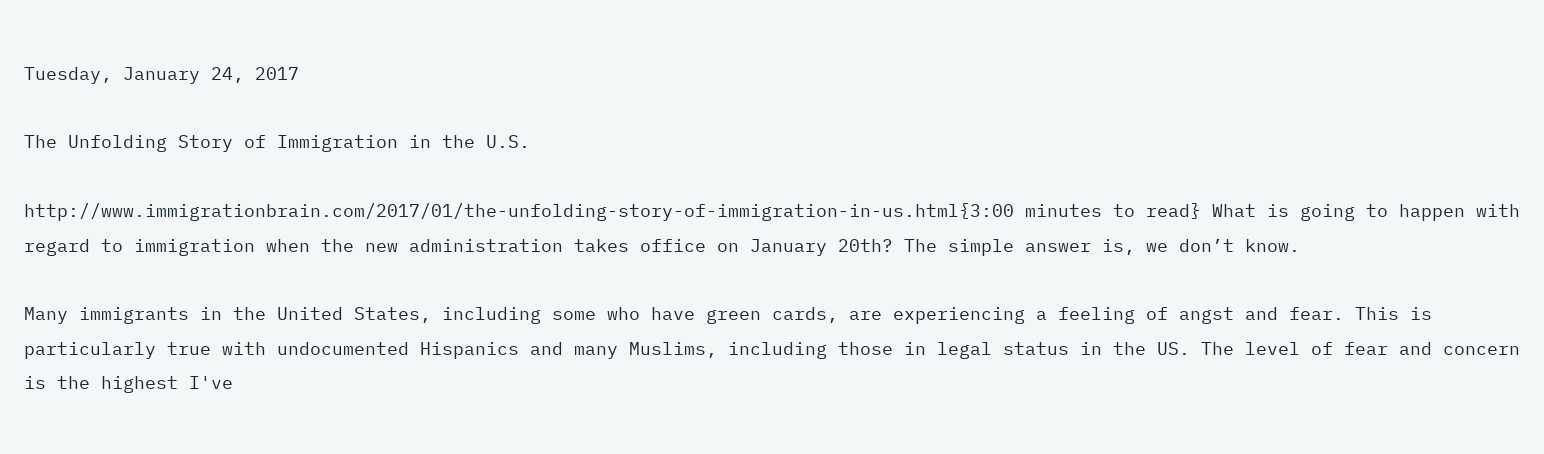Tuesday, January 24, 2017

The Unfolding Story of Immigration in the U.S.

http://www.immigrationbrain.com/2017/01/the-unfolding-story-of-immigration-in-us.html{3:00 minutes to read} What is going to happen with regard to immigration when the new administration takes office on January 20th? The simple answer is, we don’t know.

Many immigrants in the United States, including some who have green cards, are experiencing a feeling of angst and fear. This is particularly true with undocumented Hispanics and many Muslims, including those in legal status in the US. The level of fear and concern is the highest I've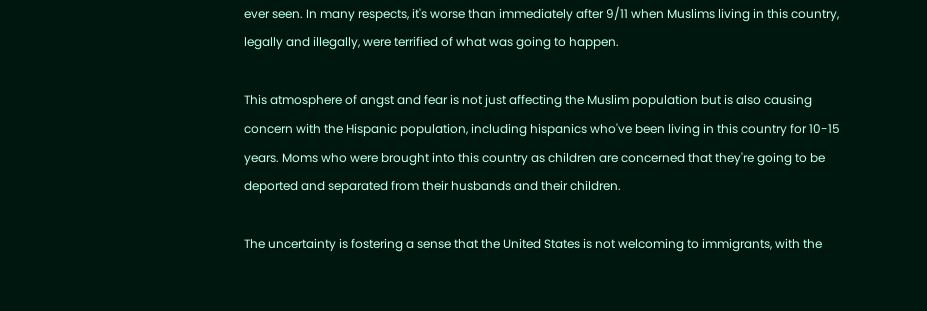ever seen. In many respects, it's worse than immediately after 9/11 when Muslims living in this country, legally and illegally, were terrified of what was going to happen.

This atmosphere of angst and fear is not just affecting the Muslim population but is also causing concern with the Hispanic population, including hispanics who've been living in this country for 10-15 years. Moms who were brought into this country as children are concerned that they're going to be deported and separated from their husbands and their children.

The uncertainty is fostering a sense that the United States is not welcoming to immigrants, with the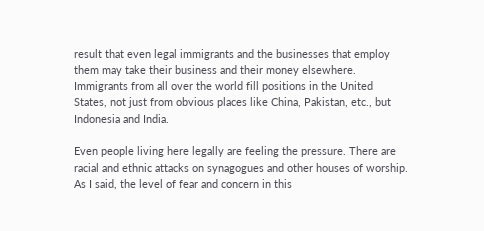result that even legal immigrants and the businesses that employ them may take their business and their money elsewhere. Immigrants from all over the world fill positions in the United States, not just from obvious places like China, Pakistan, etc., but Indonesia and India.

Even people living here legally are feeling the pressure. There are racial and ethnic attacks on synagogues and other houses of worship. As I said, the level of fear and concern in this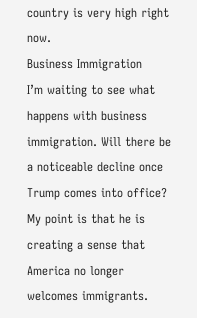country is very high right now.
Business Immigration
I’m waiting to see what happens with business immigration. Will there be a noticeable decline once Trump comes into office? My point is that he is creating a sense that America no longer welcomes immigrants.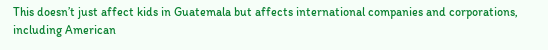This doesn’t just affect kids in Guatemala but affects international companies and corporations, including American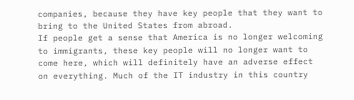companies, because they have key people that they want to bring to the United States from abroad.
If people get a sense that America is no longer welcoming to immigrants, these key people will no longer want to come here, which will definitely have an adverse effect on everything. Much of the IT industry in this country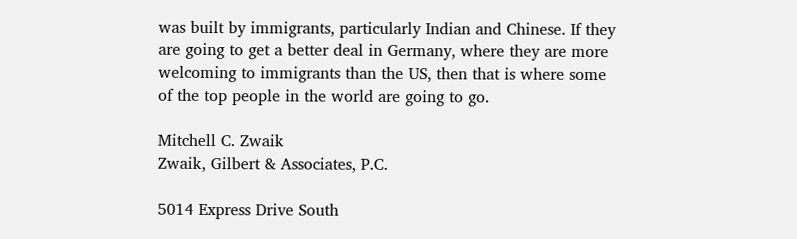was built by immigrants, particularly Indian and Chinese. If they are going to get a better deal in Germany, where they are more welcoming to immigrants than the US, then that is where some of the top people in the world are going to go.

Mitchell C. Zwaik
Zwaik, Gilbert & Associates, P.C.

5014 Express Drive South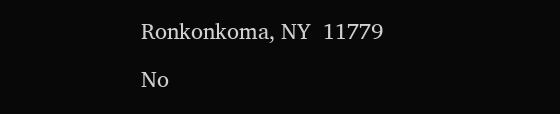Ronkonkoma, NY  11779

No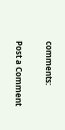comments:

Post a Comment